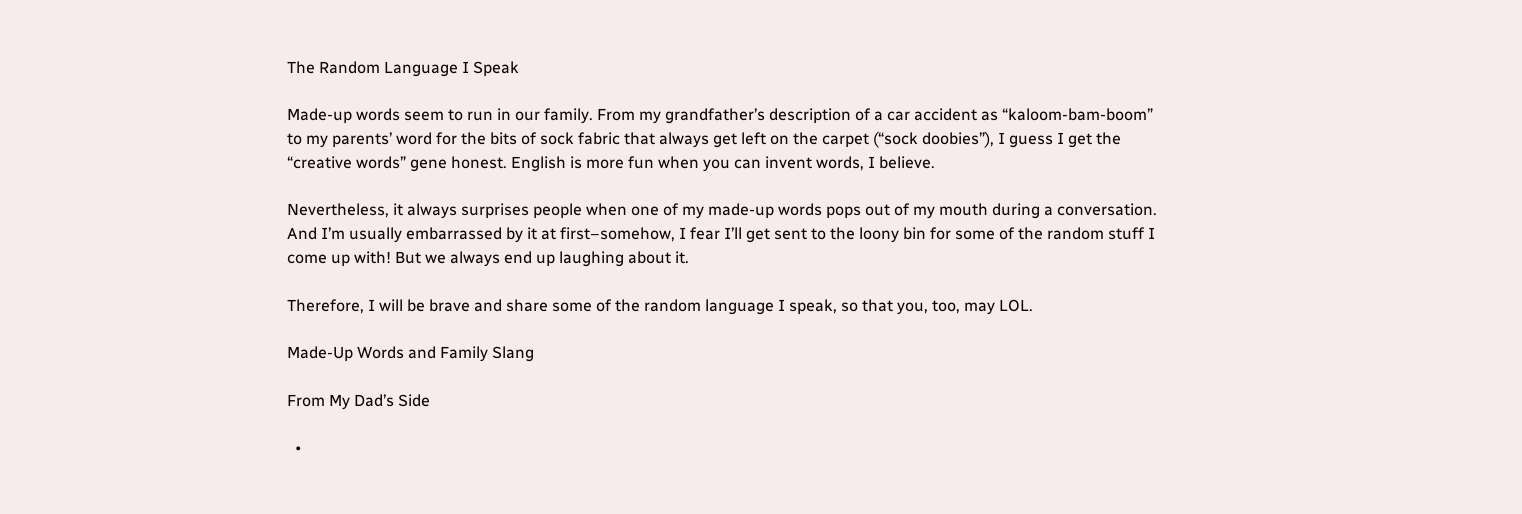The Random Language I Speak

Made-up words seem to run in our family. From my grandfather’s description of a car accident as “kaloom-bam-boom” to my parents’ word for the bits of sock fabric that always get left on the carpet (“sock doobies”), I guess I get the “creative words” gene honest. English is more fun when you can invent words, I believe.

Nevertheless, it always surprises people when one of my made-up words pops out of my mouth during a conversation. And I’m usually embarrassed by it at first–somehow, I fear I’ll get sent to the loony bin for some of the random stuff I come up with! But we always end up laughing about it.

Therefore, I will be brave and share some of the random language I speak, so that you, too, may LOL.

Made-Up Words and Family Slang

From My Dad’s Side

  •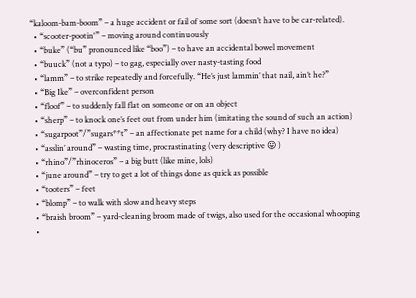“kaloom-bam-boom” – a huge accident or fail of some sort (doesn’t have to be car-related).
  • “scooter-pootin'” – moving around continuously
  • “buke” (“bu” pronounced like “boo”) – to have an accidental bowel movement
  • “buuck” (not a typo) – to gag, especially over nasty-tasting food
  • “lamm” – to strike repeatedly and forcefully. “He’s just lammin’ that nail, ain’t he?”
  • “Big Ike” – overconfident person
  • “floof” – to suddenly fall flat on someone or on an object
  • “sherp” – to knock one’s feet out from under him (imitating the sound of such an action)
  • “sugarpoot”/”sugars**t” – an affectionate pet name for a child (why? I have no idea)
  • “asslin’ around” – wasting time, procrastinating (very descriptive 😛 )
  • “rhino”/”rhinoceros” – a big butt (like mine, lols)
  • “june around” – try to get a lot of things done as quick as possible
  • “tooters” – feet
  • “blomp” – to walk with slow and heavy steps
  • “braish broom” – yard-cleaning broom made of twigs, also used for the occasional whooping
  •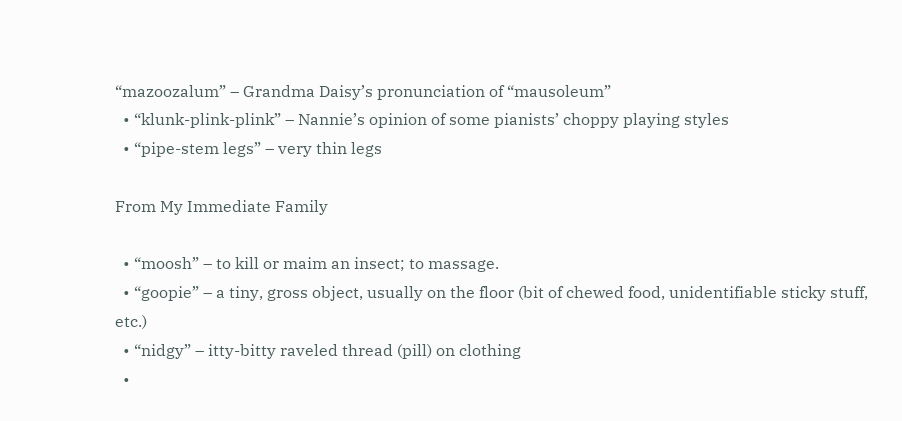“mazoozalum” – Grandma Daisy’s pronunciation of “mausoleum”
  • “klunk-plink-plink” – Nannie’s opinion of some pianists’ choppy playing styles
  • “pipe-stem legs” – very thin legs

From My Immediate Family

  • “moosh” – to kill or maim an insect; to massage.
  • “goopie” – a tiny, gross object, usually on the floor (bit of chewed food, unidentifiable sticky stuff, etc.)
  • “nidgy” – itty-bitty raveled thread (pill) on clothing
  •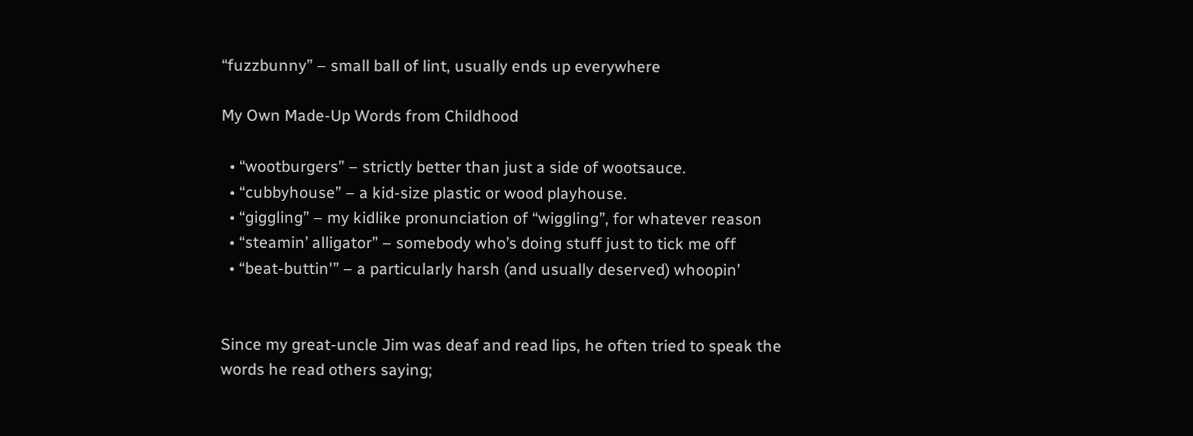“fuzzbunny” – small ball of lint, usually ends up everywhere

My Own Made-Up Words from Childhood

  • “wootburgers” – strictly better than just a side of wootsauce.
  • “cubbyhouse” – a kid-size plastic or wood playhouse.
  • “giggling” – my kidlike pronunciation of “wiggling”, for whatever reason
  • “steamin’ alligator” – somebody who’s doing stuff just to tick me off
  • “beat-buttin'” – a particularly harsh (and usually deserved) whoopin’


Since my great-uncle Jim was deaf and read lips, he often tried to speak the words he read others saying;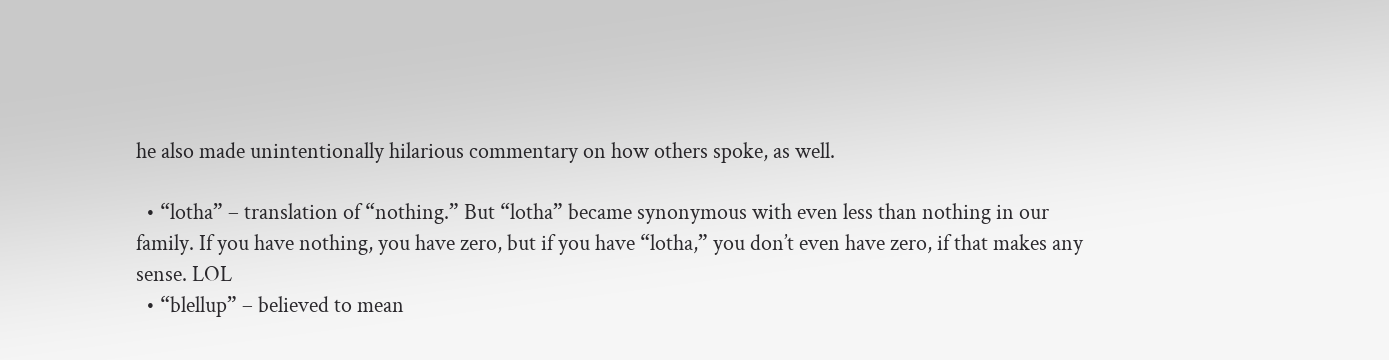he also made unintentionally hilarious commentary on how others spoke, as well.

  • “lotha” – translation of “nothing.” But “lotha” became synonymous with even less than nothing in our family. If you have nothing, you have zero, but if you have “lotha,” you don’t even have zero, if that makes any sense. LOL
  • “blellup” – believed to mean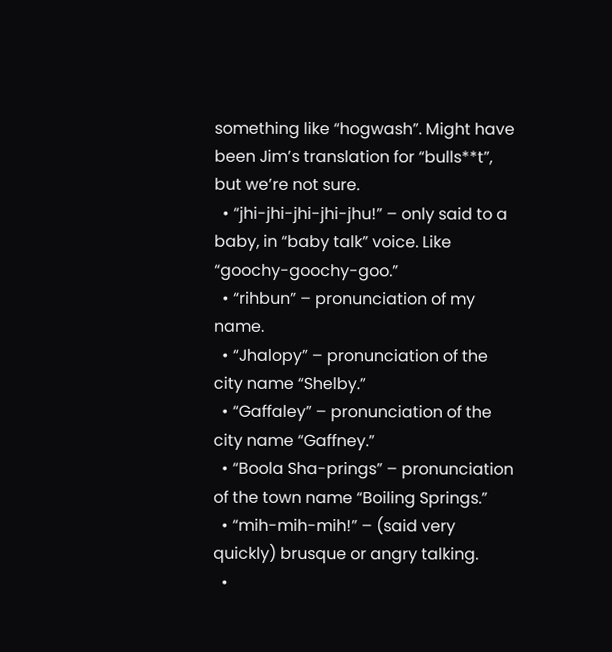something like “hogwash”. Might have been Jim’s translation for “bulls**t”, but we’re not sure.
  • “jhi-jhi-jhi-jhi-jhu!” – only said to a baby, in “baby talk” voice. Like “goochy-goochy-goo.”
  • “rihbun” – pronunciation of my name.
  • “Jhalopy” – pronunciation of the city name “Shelby.”
  • “Gaffaley” – pronunciation of the city name “Gaffney.”
  • “Boola Sha-prings” – pronunciation of the town name “Boiling Springs.”
  • “mih-mih-mih!” – (said very quickly) brusque or angry talking.
  •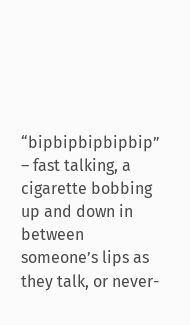“bipbipbipbipbip” – fast talking, a cigarette bobbing up and down in between someone’s lips as they talk, or never-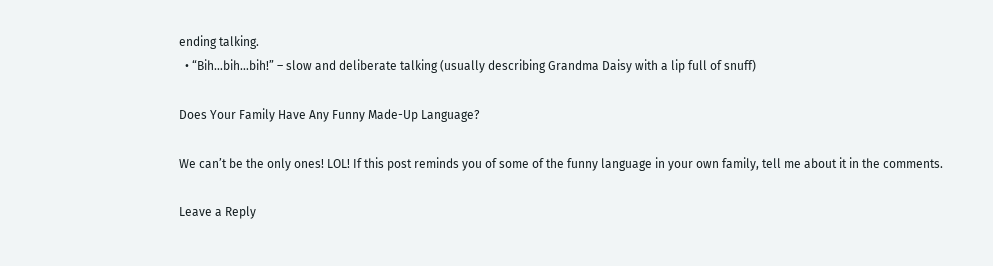ending talking.
  • “Bih…bih…bih!” – slow and deliberate talking (usually describing Grandma Daisy with a lip full of snuff)

Does Your Family Have Any Funny Made-Up Language?

We can’t be the only ones! LOL! If this post reminds you of some of the funny language in your own family, tell me about it in the comments.

Leave a Reply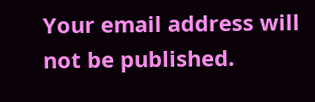Your email address will not be published.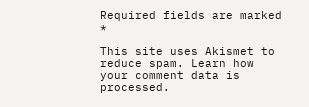Required fields are marked *

This site uses Akismet to reduce spam. Learn how your comment data is processed.